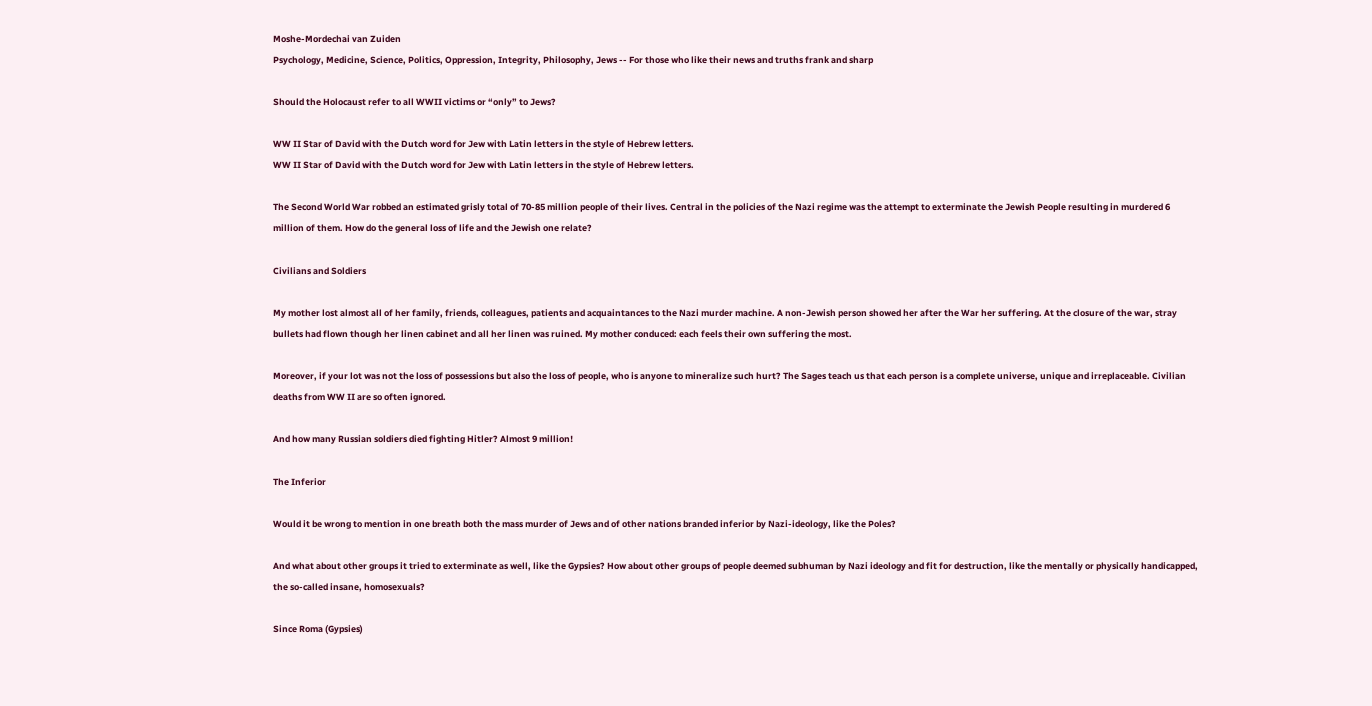Moshe-Mordechai van Zuiden
Psychology, Medicine, Science, Politics, Oppression, Integrity, Philosophy, Jews -- For those who like their news and truths frank and sharp

Should the Holocaust refer to all WWII victims or “only” to Jews?

WW II Star of David with the Dutch word for Jew with Latin letters in the style of Hebrew letters.
WW II Star of David with the Dutch word for Jew with Latin letters in the style of Hebrew letters.

The Second World War robbed an estimated grisly total of 70-85 million people of their lives. Central in the policies of the Nazi regime was the attempt to exterminate the Jewish People resulting in murdered 6 million of them. How do the general loss of life and the Jewish one relate?

Civilians and Soldiers

My mother lost almost all of her family, friends, colleagues, patients and acquaintances to the Nazi murder machine. A non-Jewish person showed her after the War her suffering. At the closure of the war, stray bullets had flown though her linen cabinet and all her linen was ruined. My mother conduced: each feels their own suffering the most.

Moreover, if your lot was not the loss of possessions but also the loss of people, who is anyone to mineralize such hurt? The Sages teach us that each person is a complete universe, unique and irreplaceable. Civilian deaths from WW II are so often ignored.

And how many Russian soldiers died fighting Hitler? Almost 9 million!

The Inferior

Would it be wrong to mention in one breath both the mass murder of Jews and of other nations branded inferior by Nazi-ideology, like the Poles?

And what about other groups it tried to exterminate as well, like the Gypsies? How about other groups of people deemed subhuman by Nazi ideology and fit for destruction, like the mentally or physically handicapped, the so-called insane, homosexuals?

Since Roma (Gypsies)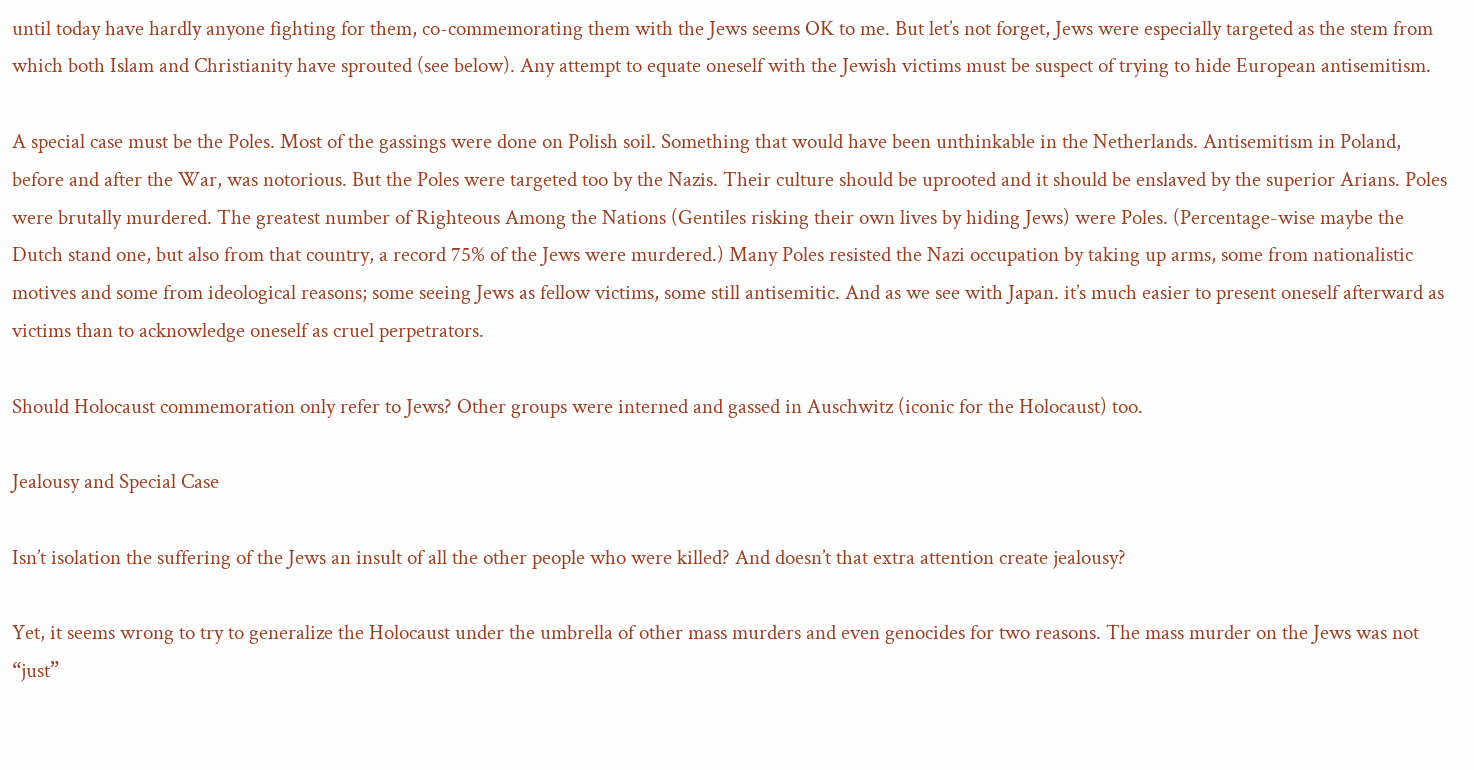until today have hardly anyone fighting for them, co-commemorating them with the Jews seems OK to me. But let’s not forget, Jews were especially targeted as the stem from which both Islam and Christianity have sprouted (see below). Any attempt to equate oneself with the Jewish victims must be suspect of trying to hide European antisemitism.

A special case must be the Poles. Most of the gassings were done on Polish soil. Something that would have been unthinkable in the Netherlands. Antisemitism in Poland, before and after the War, was notorious. But the Poles were targeted too by the Nazis. Their culture should be uprooted and it should be enslaved by the superior Arians. Poles were brutally murdered. The greatest number of Righteous Among the Nations (Gentiles risking their own lives by hiding Jews) were Poles. (Percentage-wise maybe the Dutch stand one, but also from that country, a record 75% of the Jews were murdered.) Many Poles resisted the Nazi occupation by taking up arms, some from nationalistic motives and some from ideological reasons; some seeing Jews as fellow victims, some still antisemitic. And as we see with Japan. it’s much easier to present oneself afterward as victims than to acknowledge oneself as cruel perpetrators.

Should Holocaust commemoration only refer to Jews? Other groups were interned and gassed in Auschwitz (iconic for the Holocaust) too.

Jealousy and Special Case

Isn’t isolation the suffering of the Jews an insult of all the other people who were killed? And doesn’t that extra attention create jealousy?

Yet, it seems wrong to try to generalize the Holocaust under the umbrella of other mass murders and even genocides for two reasons. The mass murder on the Jews was not “just”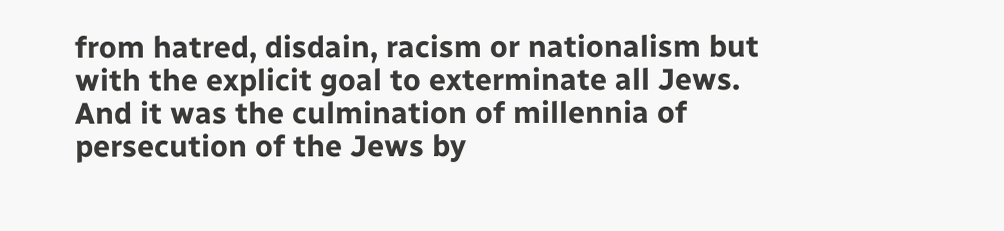from hatred, disdain, racism or nationalism but with the explicit goal to exterminate all Jews. And it was the culmination of millennia of persecution of the Jews by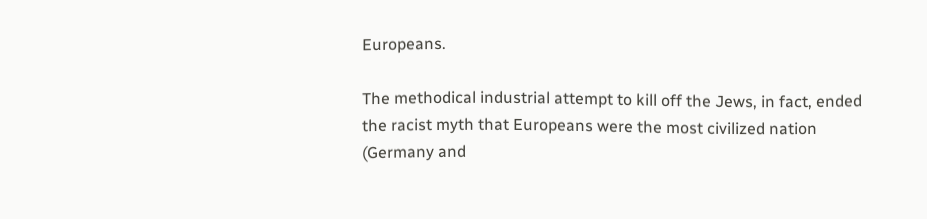Europeans.

The methodical industrial attempt to kill off the Jews, in fact, ended the racist myth that Europeans were the most civilized nation (Germany and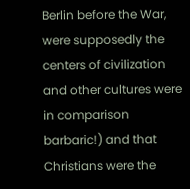Berlin before the War, were supposedly the centers of civilization and other cultures were in comparison barbaric!) and that Christians were the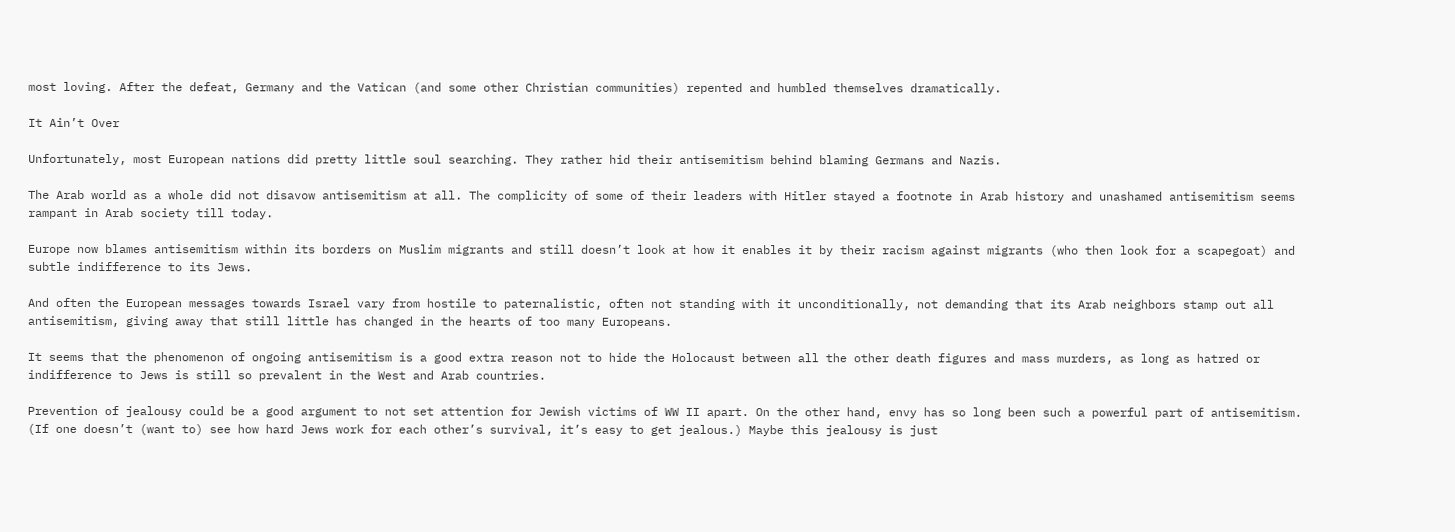most loving. After the defeat, Germany and the Vatican (and some other Christian communities) repented and humbled themselves dramatically.

It Ain’t Over

Unfortunately, most European nations did pretty little soul searching. They rather hid their antisemitism behind blaming Germans and Nazis.

The Arab world as a whole did not disavow antisemitism at all. The complicity of some of their leaders with Hitler stayed a footnote in Arab history and unashamed antisemitism seems rampant in Arab society till today.

Europe now blames antisemitism within its borders on Muslim migrants and still doesn’t look at how it enables it by their racism against migrants (who then look for a scapegoat) and subtle indifference to its Jews.

And often the European messages towards Israel vary from hostile to paternalistic, often not standing with it unconditionally, not demanding that its Arab neighbors stamp out all antisemitism, giving away that still little has changed in the hearts of too many Europeans.

It seems that the phenomenon of ongoing antisemitism is a good extra reason not to hide the Holocaust between all the other death figures and mass murders, as long as hatred or indifference to Jews is still so prevalent in the West and Arab countries.

Prevention of jealousy could be a good argument to not set attention for Jewish victims of WW II apart. On the other hand, envy has so long been such a powerful part of antisemitism. (If one doesn’t (want to) see how hard Jews work for each other’s survival, it’s easy to get jealous.) Maybe this jealousy is just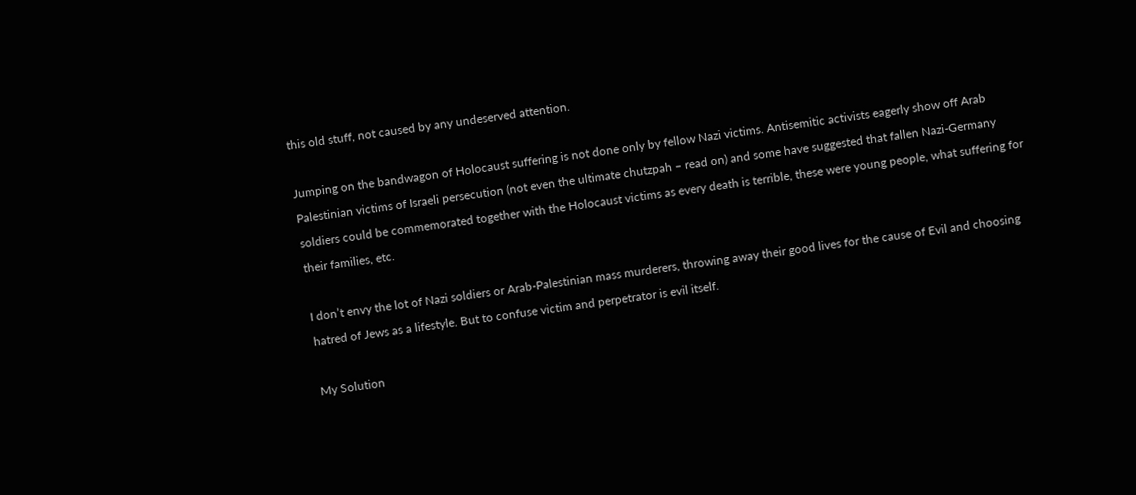this old stuff, not caused by any undeserved attention.

Jumping on the bandwagon of Holocaust suffering is not done only by fellow Nazi victims. Antisemitic activists eagerly show off Arab Palestinian victims of Israeli persecution (not even the ultimate chutzpah – read on) and some have suggested that fallen Nazi-Germany soldiers could be commemorated together with the Holocaust victims as every death is terrible, these were young people, what suffering for their families, etc.

I don’t envy the lot of Nazi soldiers or Arab-Palestinian mass murderers, throwing away their good lives for the cause of Evil and choosing hatred of Jews as a lifestyle. But to confuse victim and perpetrator is evil itself.

My Solution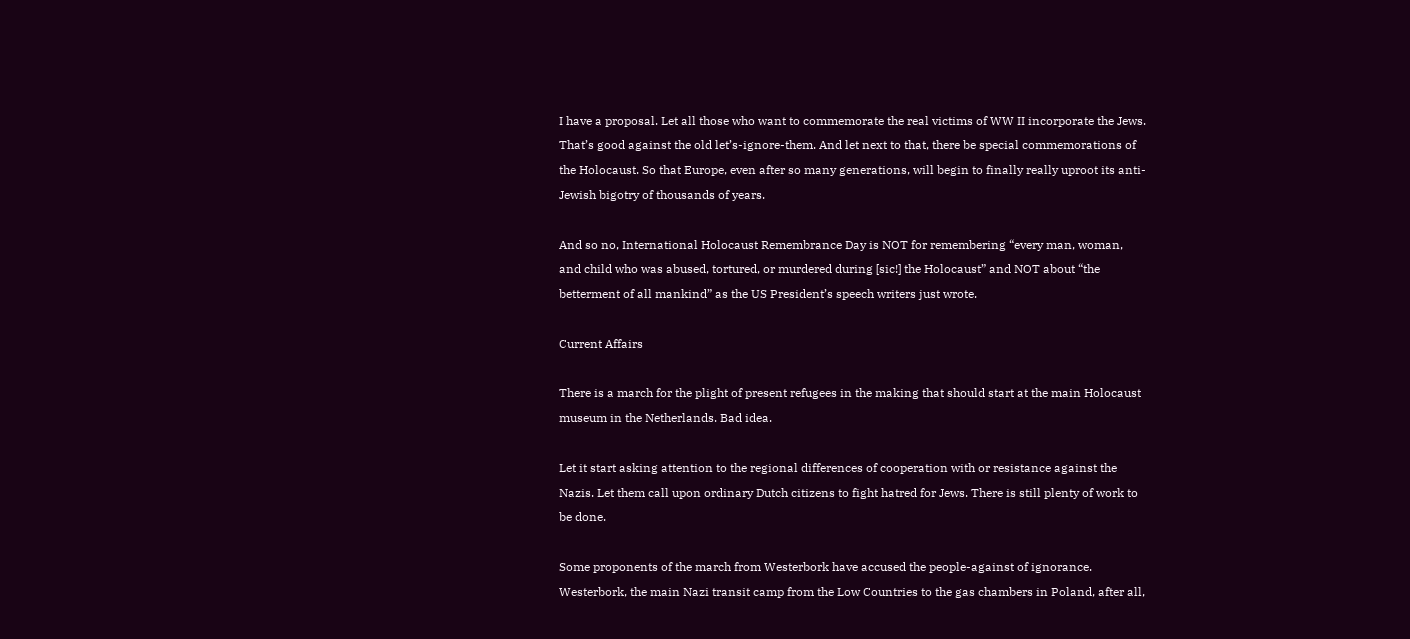I have a proposal. Let all those who want to commemorate the real victims of WW II incorporate the Jews. That’s good against the old let’s-ignore-them. And let next to that, there be special commemorations of the Holocaust. So that Europe, even after so many generations, will begin to finally really uproot its anti-Jewish bigotry of thousands of years.

And so no, International Holocaust Remembrance Day is NOT for remembering “every man, woman, and child who was abused, tortured, or murdered during [sic!] the Holocaust” and NOT about “the betterment of all mankind” as the US President’s speech writers just wrote.

Current Affairs

There is a march for the plight of present refugees in the making that should start at the main Holocaust museum in the Netherlands. Bad idea.

Let it start asking attention to the regional differences of cooperation with or resistance against the Nazis. Let them call upon ordinary Dutch citizens to fight hatred for Jews. There is still plenty of work to be done.

Some proponents of the march from Westerbork have accused the people-against of ignorance. Westerbork, the main Nazi transit camp from the Low Countries to the gas chambers in Poland, after all,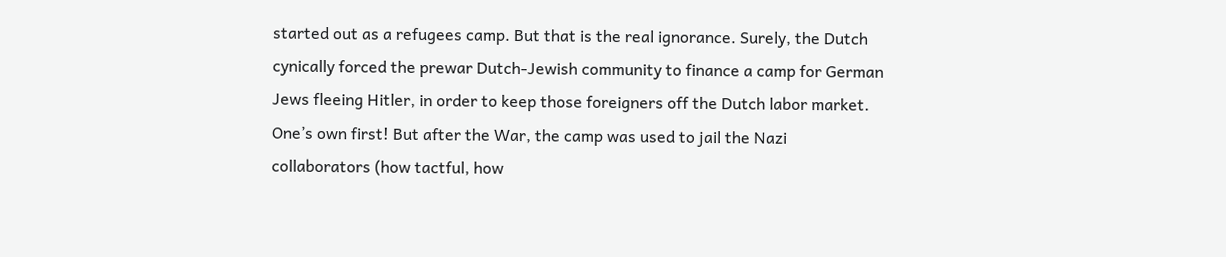started out as a refugees camp. But that is the real ignorance. Surely, the Dutch cynically forced the prewar Dutch-Jewish community to finance a camp for German Jews fleeing Hitler, in order to keep those foreigners off the Dutch labor market. One’s own first! But after the War, the camp was used to jail the Nazi collaborators (how tactful, how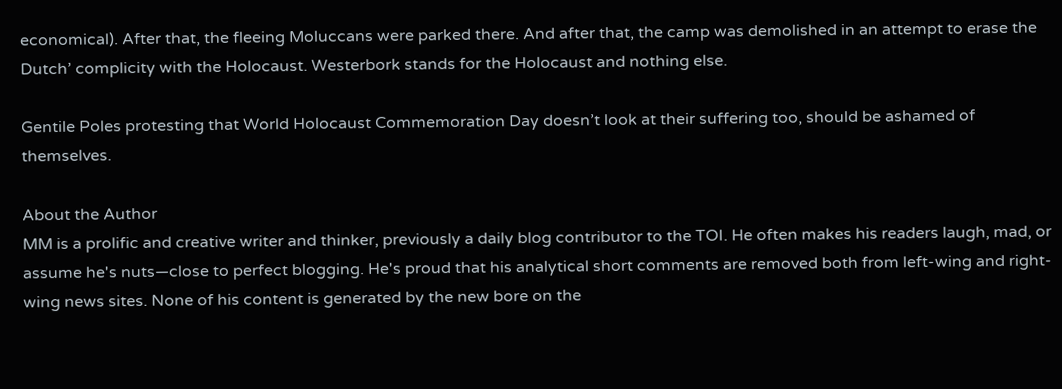economical). After that, the fleeing Moluccans were parked there. And after that, the camp was demolished in an attempt to erase the Dutch’ complicity with the Holocaust. Westerbork stands for the Holocaust and nothing else.

Gentile Poles protesting that World Holocaust Commemoration Day doesn’t look at their suffering too, should be ashamed of themselves.

About the Author
MM is a prolific and creative writer and thinker, previously a daily blog contributor to the TOI. He often makes his readers laugh, mad, or assume he's nuts—close to perfect blogging. He's proud that his analytical short comments are removed both from left-wing and right-wing news sites. None of his content is generated by the new bore on the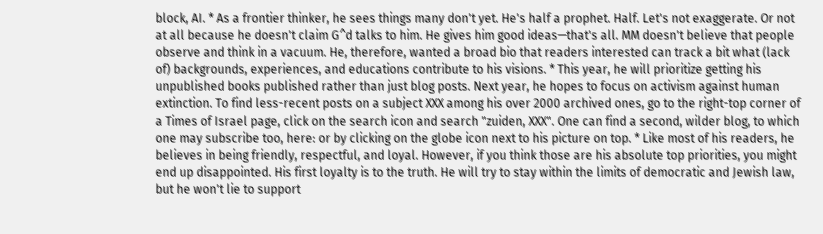block, AI. * As a frontier thinker, he sees things many don't yet. He's half a prophet. Half. Let's not exaggerate. Or not at all because he doesn't claim G^d talks to him. He gives him good ideas—that's all. MM doesn't believe that people observe and think in a vacuum. He, therefore, wanted a broad bio that readers interested can track a bit what (lack of) backgrounds, experiences, and educations contribute to his visions. * This year, he will prioritize getting his unpublished books published rather than just blog posts. Next year, he hopes to focus on activism against human extinction. To find less-recent posts on a subject XXX among his over 2000 archived ones, go to the right-top corner of a Times of Israel page, click on the search icon and search "zuiden, XXX". One can find a second, wilder blog, to which one may subscribe too, here: or by clicking on the globe icon next to his picture on top. * Like most of his readers, he believes in being friendly, respectful, and loyal. However, if you think those are his absolute top priorities, you might end up disappointed. His first loyalty is to the truth. He will try to stay within the limits of democratic and Jewish law, but he won't lie to support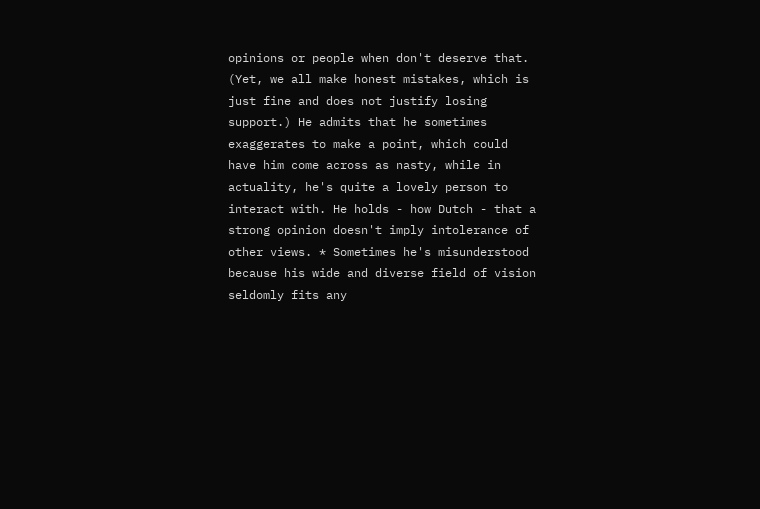opinions or people when don't deserve that. (Yet, we all make honest mistakes, which is just fine and does not justify losing support.) He admits that he sometimes exaggerates to make a point, which could have him come across as nasty, while in actuality, he's quite a lovely person to interact with. He holds - how Dutch - that a strong opinion doesn't imply intolerance of other views. * Sometimes he's misunderstood because his wide and diverse field of vision seldomly fits any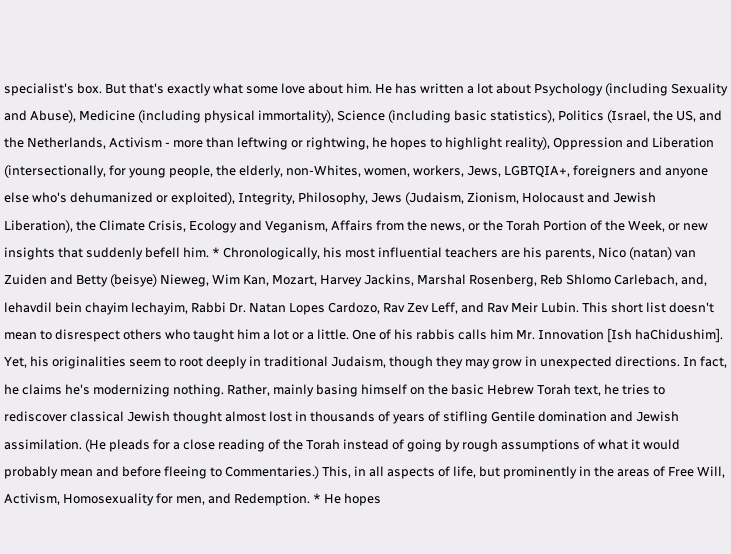specialist's box. But that's exactly what some love about him. He has written a lot about Psychology (including Sexuality and Abuse), Medicine (including physical immortality), Science (including basic statistics), Politics (Israel, the US, and the Netherlands, Activism - more than leftwing or rightwing, he hopes to highlight reality), Oppression and Liberation (intersectionally, for young people, the elderly, non-Whites, women, workers, Jews, LGBTQIA+, foreigners and anyone else who's dehumanized or exploited), Integrity, Philosophy, Jews (Judaism, Zionism, Holocaust and Jewish Liberation), the Climate Crisis, Ecology and Veganism, Affairs from the news, or the Torah Portion of the Week, or new insights that suddenly befell him. * Chronologically, his most influential teachers are his parents, Nico (natan) van Zuiden and Betty (beisye) Nieweg, Wim Kan, Mozart, Harvey Jackins, Marshal Rosenberg, Reb Shlomo Carlebach, and, lehavdil bein chayim lechayim, Rabbi Dr. Natan Lopes Cardozo, Rav Zev Leff, and Rav Meir Lubin. This short list doesn't mean to disrespect others who taught him a lot or a little. One of his rabbis calls him Mr. Innovation [Ish haChidushim]. Yet, his originalities seem to root deeply in traditional Judaism, though they may grow in unexpected directions. In fact, he claims he's modernizing nothing. Rather, mainly basing himself on the basic Hebrew Torah text, he tries to rediscover classical Jewish thought almost lost in thousands of years of stifling Gentile domination and Jewish assimilation. (He pleads for a close reading of the Torah instead of going by rough assumptions of what it would probably mean and before fleeing to Commentaries.) This, in all aspects of life, but prominently in the areas of Free Will, Activism, Homosexuality for men, and Redemption. * He hopes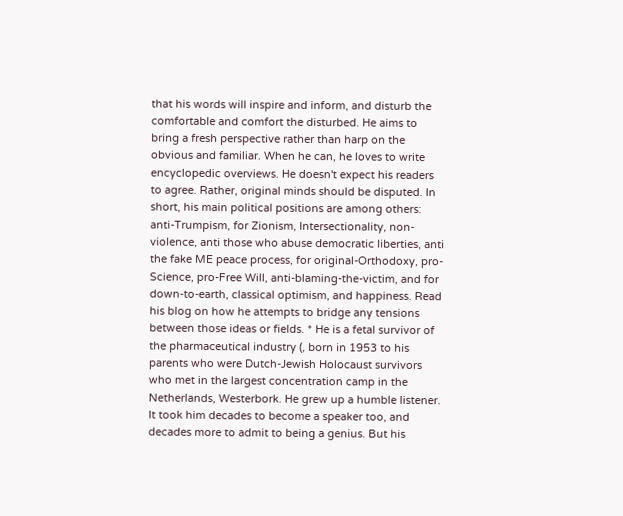that his words will inspire and inform, and disturb the comfortable and comfort the disturbed. He aims to bring a fresh perspective rather than harp on the obvious and familiar. When he can, he loves to write encyclopedic overviews. He doesn't expect his readers to agree. Rather, original minds should be disputed. In short, his main political positions are among others: anti-Trumpism, for Zionism, Intersectionality, non-violence, anti those who abuse democratic liberties, anti the fake ME peace process, for original-Orthodoxy, pro-Science, pro-Free Will, anti-blaming-the-victim, and for down-to-earth, classical optimism, and happiness. Read his blog on how he attempts to bridge any tensions between those ideas or fields. * He is a fetal survivor of the pharmaceutical industry (, born in 1953 to his parents who were Dutch-Jewish Holocaust survivors who met in the largest concentration camp in the Netherlands, Westerbork. He grew up a humble listener. It took him decades to become a speaker too, and decades more to admit to being a genius. But his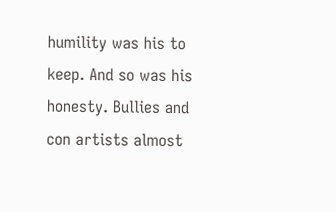humility was his to keep. And so was his honesty. Bullies and con artists almost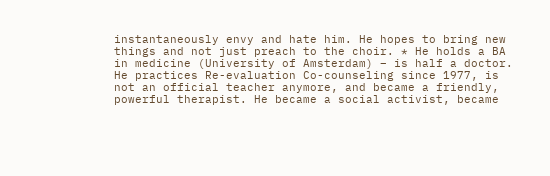instantaneously envy and hate him. He hopes to bring new things and not just preach to the choir. * He holds a BA in medicine (University of Amsterdam) – is half a doctor. He practices Re-evaluation Co-counseling since 1977, is not an official teacher anymore, and became a friendly, powerful therapist. He became a social activist, became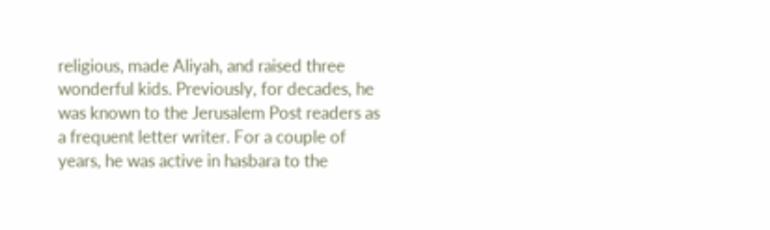religious, made Aliyah, and raised three wonderful kids. Previously, for decades, he was known to the Jerusalem Post readers as a frequent letter writer. For a couple of years, he was active in hasbara to the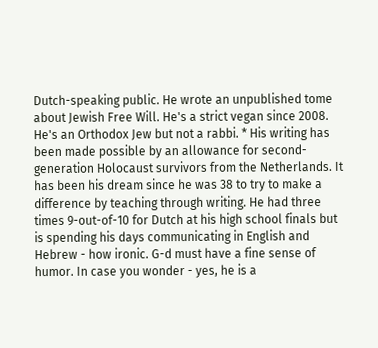Dutch-speaking public. He wrote an unpublished tome about Jewish Free Will. He's a strict vegan since 2008. He's an Orthodox Jew but not a rabbi. * His writing has been made possible by an allowance for second-generation Holocaust survivors from the Netherlands. It has been his dream since he was 38 to try to make a difference by teaching through writing. He had three times 9-out-of-10 for Dutch at his high school finals but is spending his days communicating in English and Hebrew - how ironic. G-d must have a fine sense of humor. In case you wonder - yes, he is a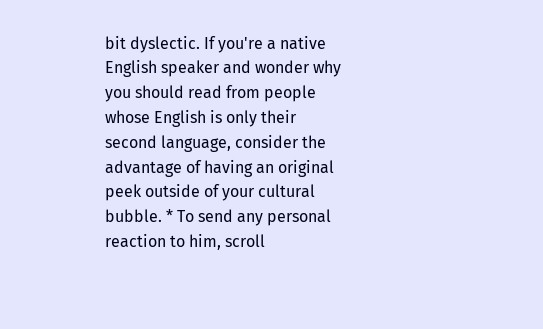bit dyslectic. If you're a native English speaker and wonder why you should read from people whose English is only their second language, consider the advantage of having an original peek outside of your cultural bubble. * To send any personal reaction to him, scroll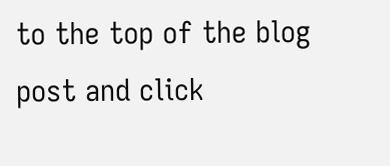to the top of the blog post and click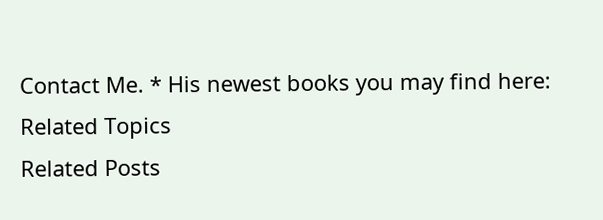Contact Me. * His newest books you may find here:
Related Topics
Related Posts